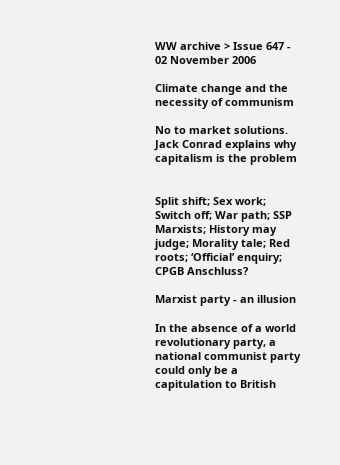WW archive > Issue 647 - 02 November 2006

Climate change and the necessity of communism

No to market solutions. Jack Conrad explains why capitalism is the problem


Split shift; Sex work; Switch off; War path; SSP Marxists; History may judge; Morality tale; Red roots; ‘Official’ enquiry; CPGB Anschluss?

Marxist party - an illusion

In the absence of a world revolutionary party, a national communist party could only be a capitulation to British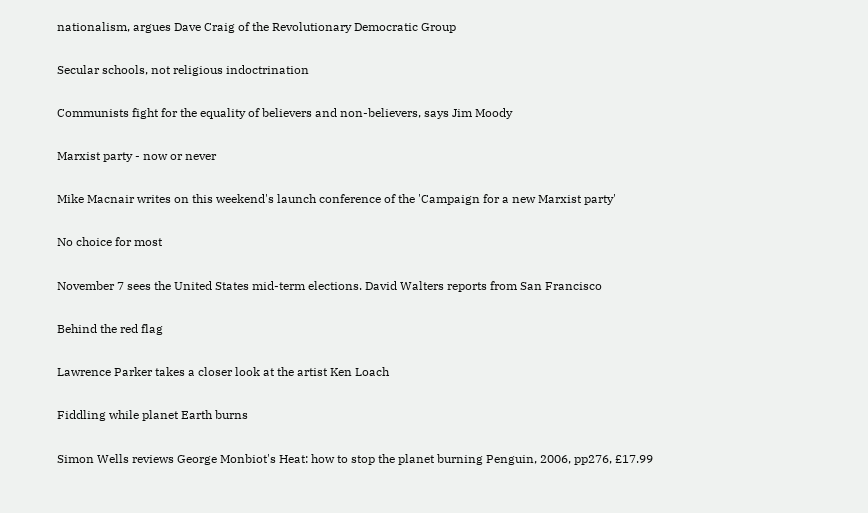nationalism, argues Dave Craig of the Revolutionary Democratic Group

Secular schools, not religious indoctrination

Communists fight for the equality of believers and non-believers, says Jim Moody

Marxist party - now or never

Mike Macnair writes on this weekend's launch conference of the 'Campaign for a new Marxist party'

No choice for most

November 7 sees the United States mid-term elections. David Walters reports from San Francisco

Behind the red flag

Lawrence Parker takes a closer look at the artist Ken Loach

Fiddling while planet Earth burns

Simon Wells reviews George Monbiot's Heat: how to stop the planet burning Penguin, 2006, pp276, £17.99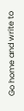Go home and write to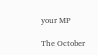your MP

The October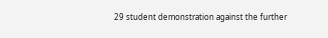29 student demonstration against the further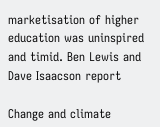marketisation of higher education was uninspired and timid. Ben Lewis and Dave Isaacson report

Change and climate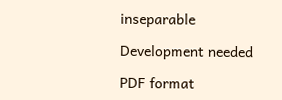inseparable

Development needed

PDF format